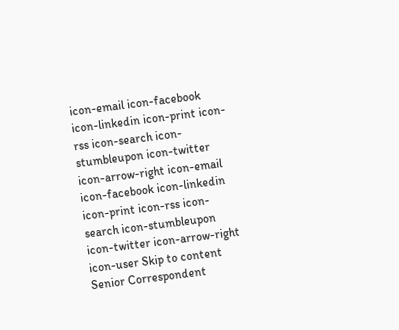icon-email icon-facebook icon-linkedin icon-print icon-rss icon-search icon-stumbleupon icon-twitter icon-arrow-right icon-email icon-facebook icon-linkedin icon-print icon-rss icon-search icon-stumbleupon icon-twitter icon-arrow-right icon-user Skip to content
Senior Correspondent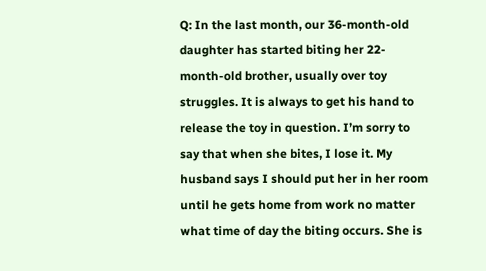Q: In the last month, our 36-month-old daughter has started biting her 22-month-old brother, usually over toy struggles. It is always to get his hand to release the toy in question. I’m sorry to say that when she bites, I lose it. My husband says I should put her in her room until he gets home from work no matter what time of day the biting occurs. She is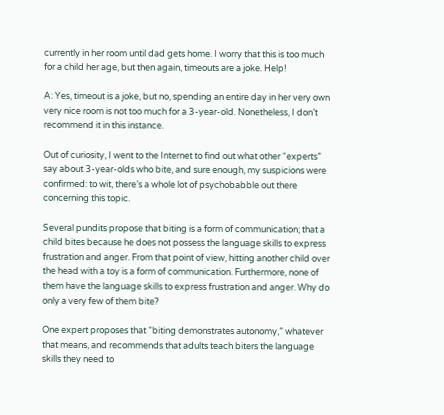currently in her room until dad gets home. I worry that this is too much for a child her age, but then again, timeouts are a joke. Help!

A: Yes, timeout is a joke, but no, spending an entire day in her very own very nice room is not too much for a 3-year-old. Nonetheless, I don’t recommend it in this instance.

Out of curiosity, I went to the Internet to find out what other “experts” say about 3-year-olds who bite, and sure enough, my suspicions were confirmed: to wit, there’s a whole lot of psychobabble out there concerning this topic.

Several pundits propose that biting is a form of communication; that a child bites because he does not possess the language skills to express frustration and anger. From that point of view, hitting another child over the head with a toy is a form of communication. Furthermore, none of them have the language skills to express frustration and anger. Why do only a very few of them bite?

One expert proposes that “biting demonstrates autonomy,” whatever that means, and recommends that adults teach biters the language skills they need to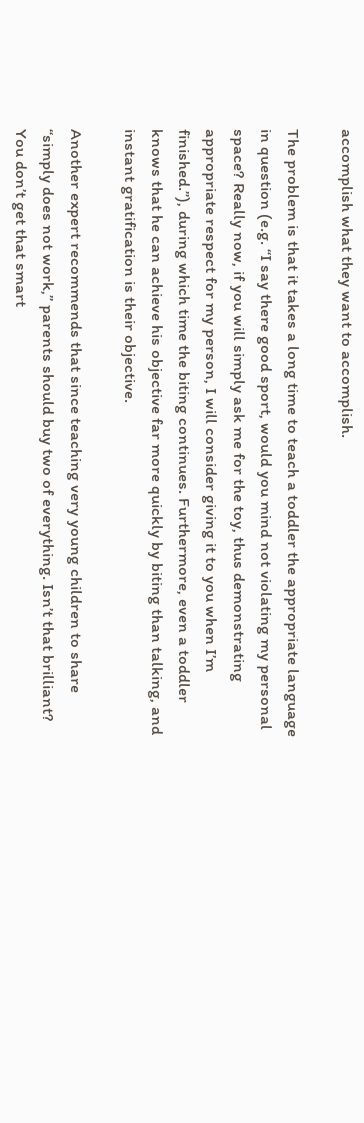accomplish what they want to accomplish.

The problem is that it takes a long time to teach a toddler the appropriate language in question (e.g. “I say there good sport, would you mind not violating my personal space? Really now, if you will simply ask me for the toy, thus demonstrating appropriate respect for my person, I will consider giving it to you when I’m finished.”), during which time the biting continues. Furthermore, even a toddler knows that he can achieve his objective far more quickly by biting than talking, and instant gratification is their objective.

Another expert recommends that since teaching very young children to share “simply does not work,” parents should buy two of everything. Isn’t that brilliant? You don’t get that smart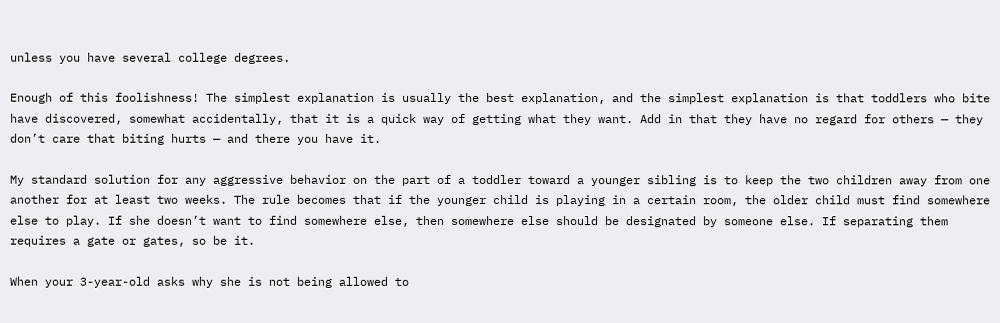unless you have several college degrees.

Enough of this foolishness! The simplest explanation is usually the best explanation, and the simplest explanation is that toddlers who bite have discovered, somewhat accidentally, that it is a quick way of getting what they want. Add in that they have no regard for others — they don’t care that biting hurts — and there you have it.

My standard solution for any aggressive behavior on the part of a toddler toward a younger sibling is to keep the two children away from one another for at least two weeks. The rule becomes that if the younger child is playing in a certain room, the older child must find somewhere else to play. If she doesn’t want to find somewhere else, then somewhere else should be designated by someone else. If separating them requires a gate or gates, so be it.

When your 3-year-old asks why she is not being allowed to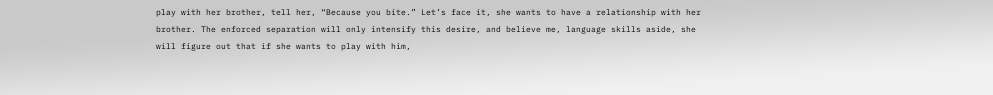play with her brother, tell her, “Because you bite.” Let’s face it, she wants to have a relationship with her brother. The enforced separation will only intensify this desire, and believe me, language skills aside, she will figure out that if she wants to play with him,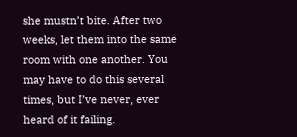she mustn’t bite. After two weeks, let them into the same room with one another. You may have to do this several times, but I’ve never, ever heard of it failing.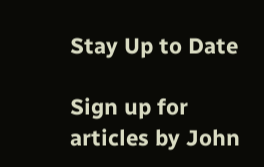Stay Up to Date

Sign up for articles by John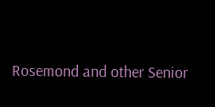Rosemond and other Senior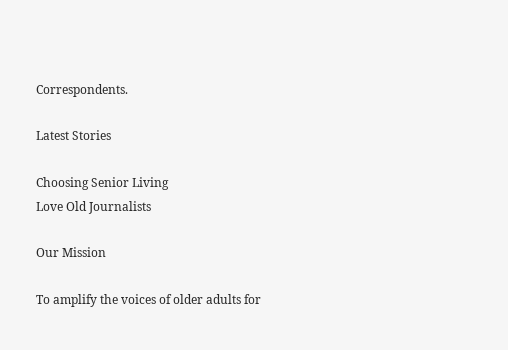Correspondents.

Latest Stories

Choosing Senior Living
Love Old Journalists

Our Mission

To amplify the voices of older adults for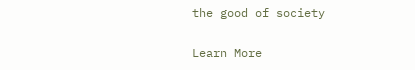the good of society

Learn More